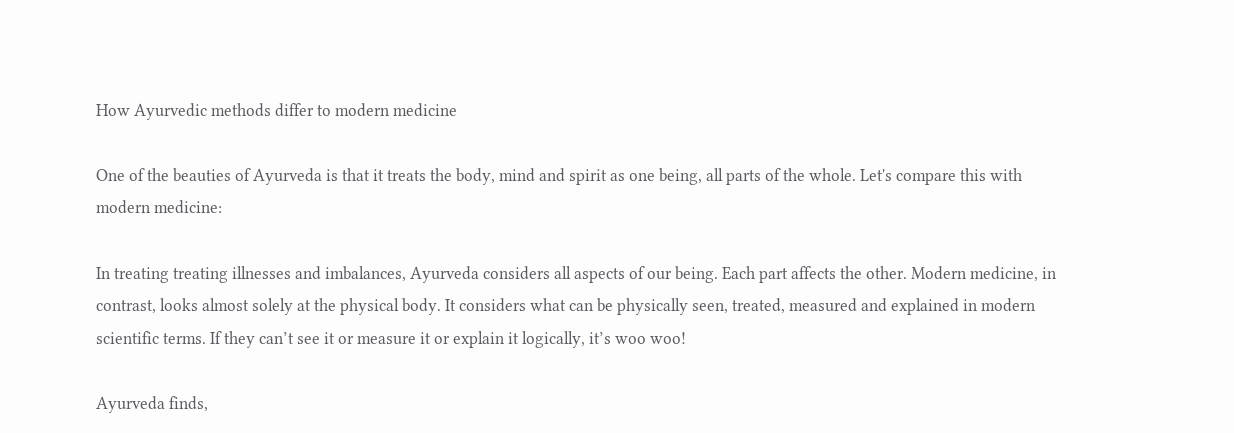How Ayurvedic methods differ to modern medicine

One of the beauties of Ayurveda is that it treats the body, mind and spirit as one being, all parts of the whole. Let's compare this with modern medicine:

In treating treating illnesses and imbalances, Ayurveda considers all aspects of our being. Each part affects the other. Modern medicine, in contrast, looks almost solely at the physical body. It considers what can be physically seen, treated, measured and explained in modern scientific terms. If they can’t see it or measure it or explain it logically, it’s woo woo!

Ayurveda finds,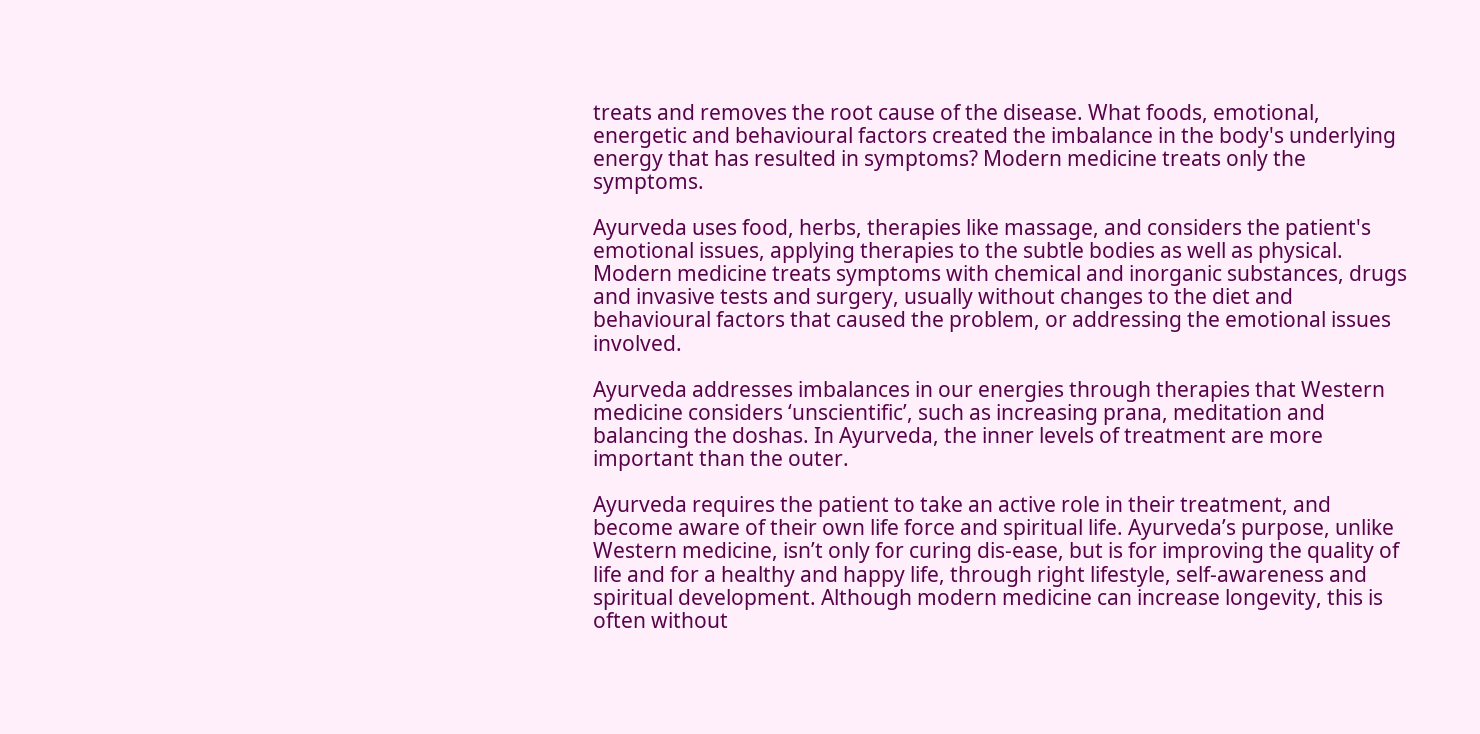treats and removes the root cause of the disease. What foods, emotional, energetic and behavioural factors created the imbalance in the body's underlying energy that has resulted in symptoms? Modern medicine treats only the symptoms.

Ayurveda uses food, herbs, therapies like massage, and considers the patient's emotional issues, applying therapies to the subtle bodies as well as physical. Modern medicine treats symptoms with chemical and inorganic substances, drugs and invasive tests and surgery, usually without changes to the diet and behavioural factors that caused the problem, or addressing the emotional issues involved.

Ayurveda addresses imbalances in our energies through therapies that Western medicine considers ‘unscientific’, such as increasing prana, meditation and balancing the doshas. In Ayurveda, the inner levels of treatment are more important than the outer.

Ayurveda requires the patient to take an active role in their treatment, and become aware of their own life force and spiritual life. Ayurveda’s purpose, unlike Western medicine, isn’t only for curing dis-ease, but is for improving the quality of life and for a healthy and happy life, through right lifestyle, self-awareness and spiritual development. Although modern medicine can increase longevity, this is often without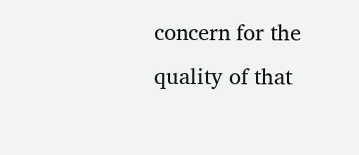concern for the quality of that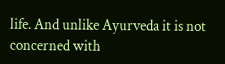life. And unlike Ayurveda it is not concerned with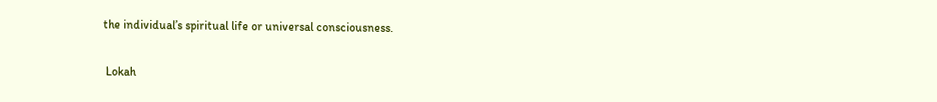the individual’s spiritual life or universal consciousness.

 Lokah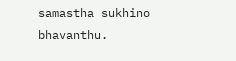samastha sukhino bhavanthu.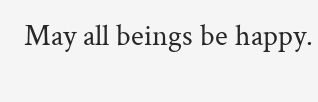May all beings be happy.